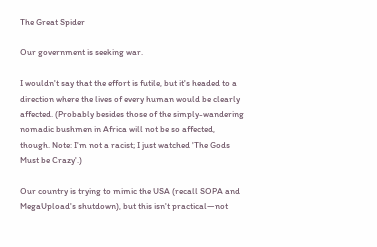The Great Spider

Our government is seeking war.

I wouldn't say that the effort is futile, but it's headed to a direction where the lives of every human would be clearly affected. (Probably besides those of the simply-wandering nomadic bushmen in Africa will not be so affected, though. Note: I'm not a racist; I just watched 'The Gods Must be Crazy'.)

Our country is trying to mimic the USA (recall SOPA and MegaUpload's shutdown), but this isn't practical—not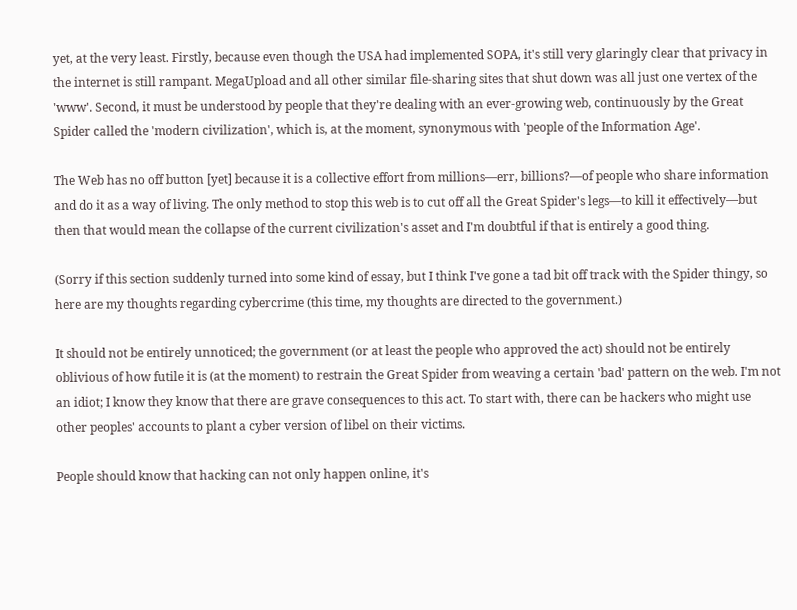yet, at the very least. Firstly, because even though the USA had implemented SOPA, it's still very glaringly clear that privacy in the internet is still rampant. MegaUpload and all other similar file-sharing sites that shut down was all just one vertex of the 'www'. Second, it must be understood by people that they're dealing with an ever-growing web, continuously by the Great Spider called the 'modern civilization', which is, at the moment, synonymous with 'people of the Information Age'.

The Web has no off button [yet] because it is a collective effort from millions—err, billions?—of people who share information and do it as a way of living. The only method to stop this web is to cut off all the Great Spider's legs—to kill it effectively—but then that would mean the collapse of the current civilization's asset and I'm doubtful if that is entirely a good thing.

(Sorry if this section suddenly turned into some kind of essay, but I think I've gone a tad bit off track with the Spider thingy, so here are my thoughts regarding cybercrime (this time, my thoughts are directed to the government.)

It should not be entirely unnoticed; the government (or at least the people who approved the act) should not be entirely oblivious of how futile it is (at the moment) to restrain the Great Spider from weaving a certain 'bad' pattern on the web. I'm not an idiot; I know they know that there are grave consequences to this act. To start with, there can be hackers who might use other peoples' accounts to plant a cyber version of libel on their victims.

People should know that hacking can not only happen online, it's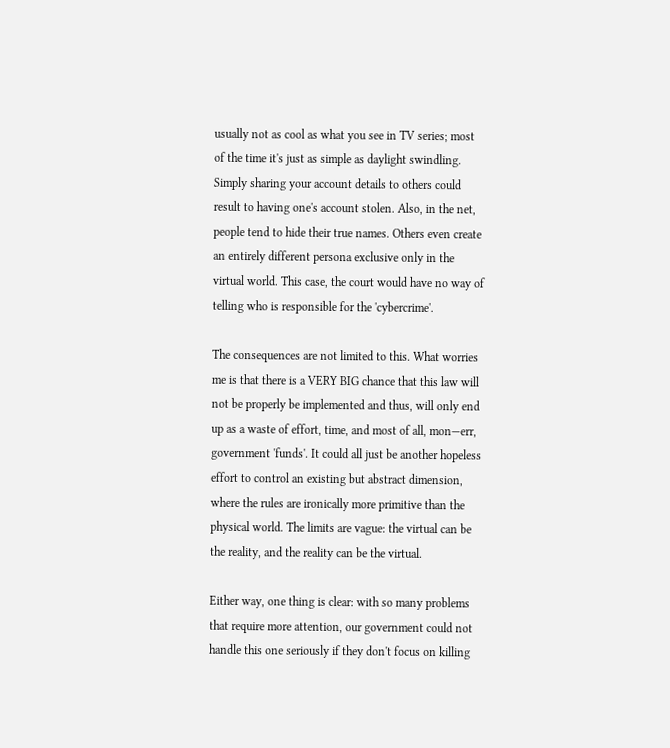usually not as cool as what you see in TV series; most of the time it's just as simple as daylight swindling. Simply sharing your account details to others could result to having one's account stolen. Also, in the net, people tend to hide their true names. Others even create an entirely different persona exclusive only in the virtual world. This case, the court would have no way of telling who is responsible for the 'cybercrime'.

The consequences are not limited to this. What worries me is that there is a VERY BIG chance that this law will not be properly be implemented and thus, will only end up as a waste of effort, time, and most of all, mon—err, government 'funds'. It could all just be another hopeless effort to control an existing but abstract dimension, where the rules are ironically more primitive than the physical world. The limits are vague: the virtual can be the reality, and the reality can be the virtual.

Either way, one thing is clear: with so many problems that require more attention, our government could not handle this one seriously if they don't focus on killing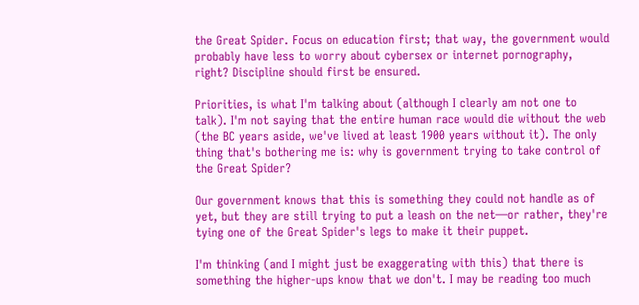the Great Spider. Focus on education first; that way, the government would probably have less to worry about cybersex or internet pornography, right? Discipline should first be ensured.

Priorities, is what I'm talking about (although I clearly am not one to talk). I'm not saying that the entire human race would die without the web (the BC years aside, we've lived at least 1900 years without it). The only thing that's bothering me is: why is government trying to take control of the Great Spider?

Our government knows that this is something they could not handle as of yet, but they are still trying to put a leash on the net—or rather, they're tying one of the Great Spider's legs to make it their puppet.

I'm thinking (and I might just be exaggerating with this) that there is something the higher-ups know that we don't. I may be reading too much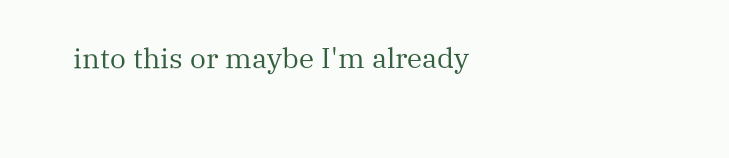into this or maybe I'm already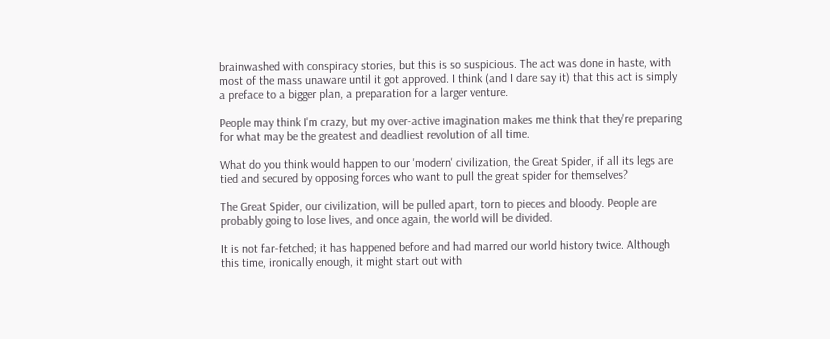brainwashed with conspiracy stories, but this is so suspicious. The act was done in haste, with most of the mass unaware until it got approved. I think (and I dare say it) that this act is simply a preface to a bigger plan, a preparation for a larger venture.

People may think I'm crazy, but my over-active imagination makes me think that they're preparing for what may be the greatest and deadliest revolution of all time.

What do you think would happen to our 'modern' civilization, the Great Spider, if all its legs are tied and secured by opposing forces who want to pull the great spider for themselves?

The Great Spider, our civilization, will be pulled apart, torn to pieces and bloody. People are probably going to lose lives, and once again, the world will be divided.

It is not far-fetched; it has happened before and had marred our world history twice. Although this time, ironically enough, it might start out with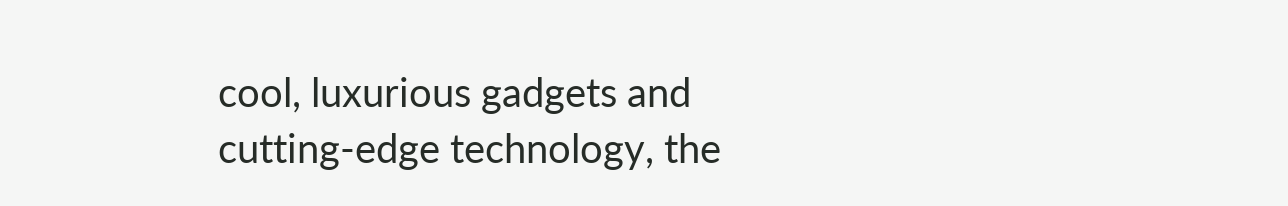cool, luxurious gadgets and cutting-edge technology, the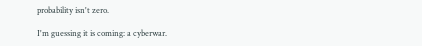probability isn't zero.

I'm guessing it is coming: a cyberwar.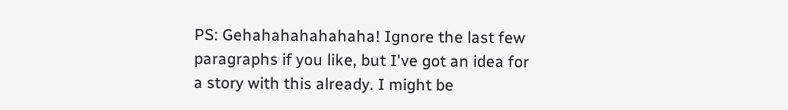PS: Gehahahahahahaha! Ignore the last few paragraphs if you like, but I've got an idea for a story with this already. I might be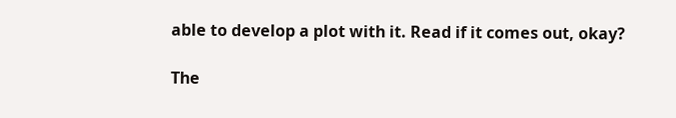able to develop a plot with it. Read if it comes out, okay?

The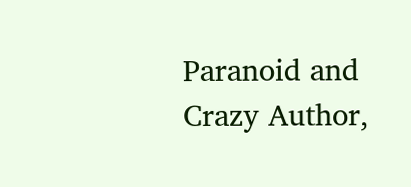Paranoid and Crazy Author,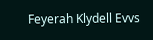Feyerah Klydell Evvs